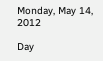Monday, May 14, 2012

Day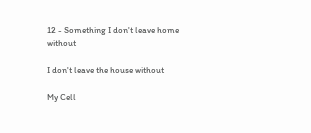12 - Something I don't leave home without

I don't leave the house without

My Cell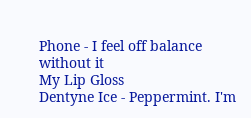Phone - I feel off balance without it
My Lip Gloss
Dentyne Ice - Peppermint. I'm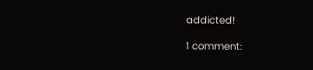addicted!

1 comment: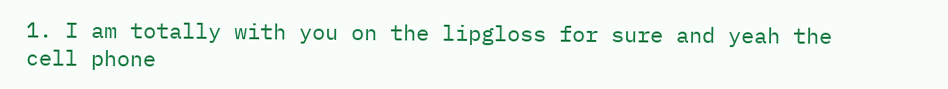1. I am totally with you on the lipgloss for sure and yeah the cell phone